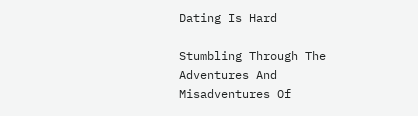Dating Is Hard

Stumbling Through The Adventures And Misadventures Of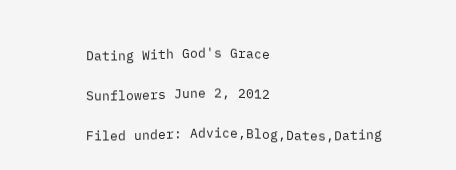Dating With God's Grace

Sunflowers June 2, 2012

Filed under: Advice,Blog,Dates,Dating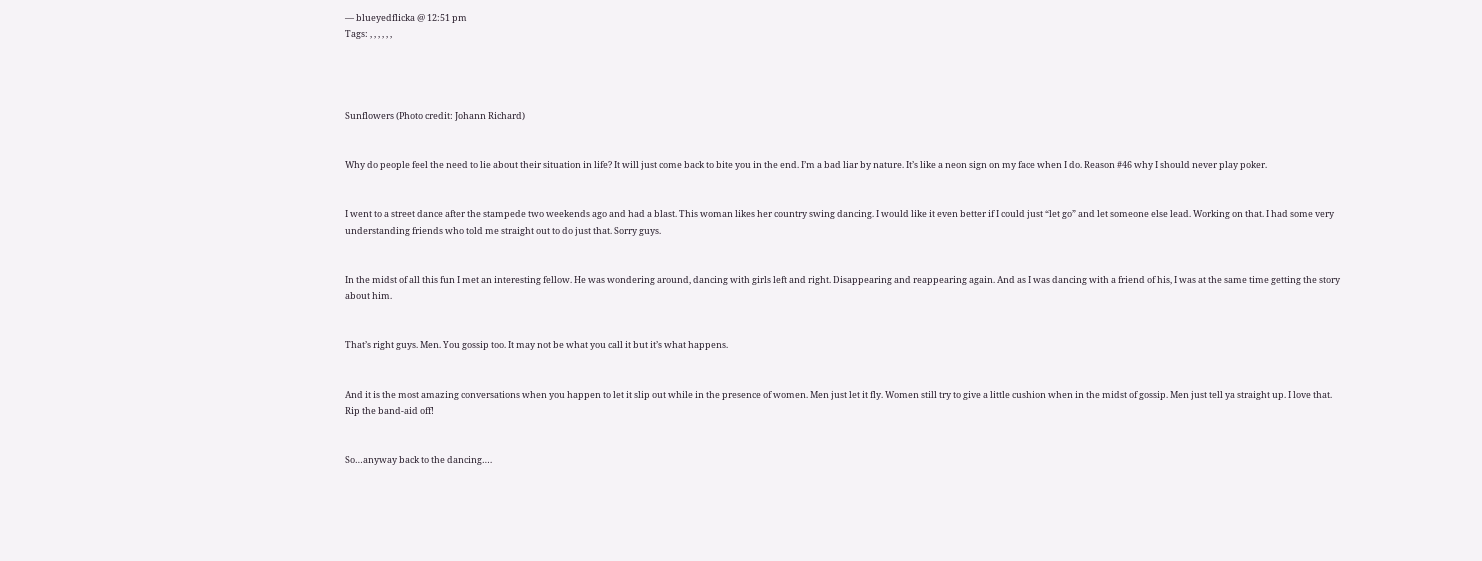— blueyedflicka @ 12:51 pm
Tags: , , , , , ,




Sunflowers (Photo credit: Johann Richard)


Why do people feel the need to lie about their situation in life? It will just come back to bite you in the end. I’m a bad liar by nature. It’s like a neon sign on my face when I do. Reason #46 why I should never play poker.


I went to a street dance after the stampede two weekends ago and had a blast. This woman likes her country swing dancing. I would like it even better if I could just “let go” and let someone else lead. Working on that. I had some very understanding friends who told me straight out to do just that. Sorry guys.


In the midst of all this fun I met an interesting fellow. He was wondering around, dancing with girls left and right. Disappearing and reappearing again. And as I was dancing with a friend of his, I was at the same time getting the story about him.


That’s right guys. Men. You gossip too. It may not be what you call it but it’s what happens.


And it is the most amazing conversations when you happen to let it slip out while in the presence of women. Men just let it fly. Women still try to give a little cushion when in the midst of gossip. Men just tell ya straight up. I love that. Rip the band-aid off!


So…anyway back to the dancing….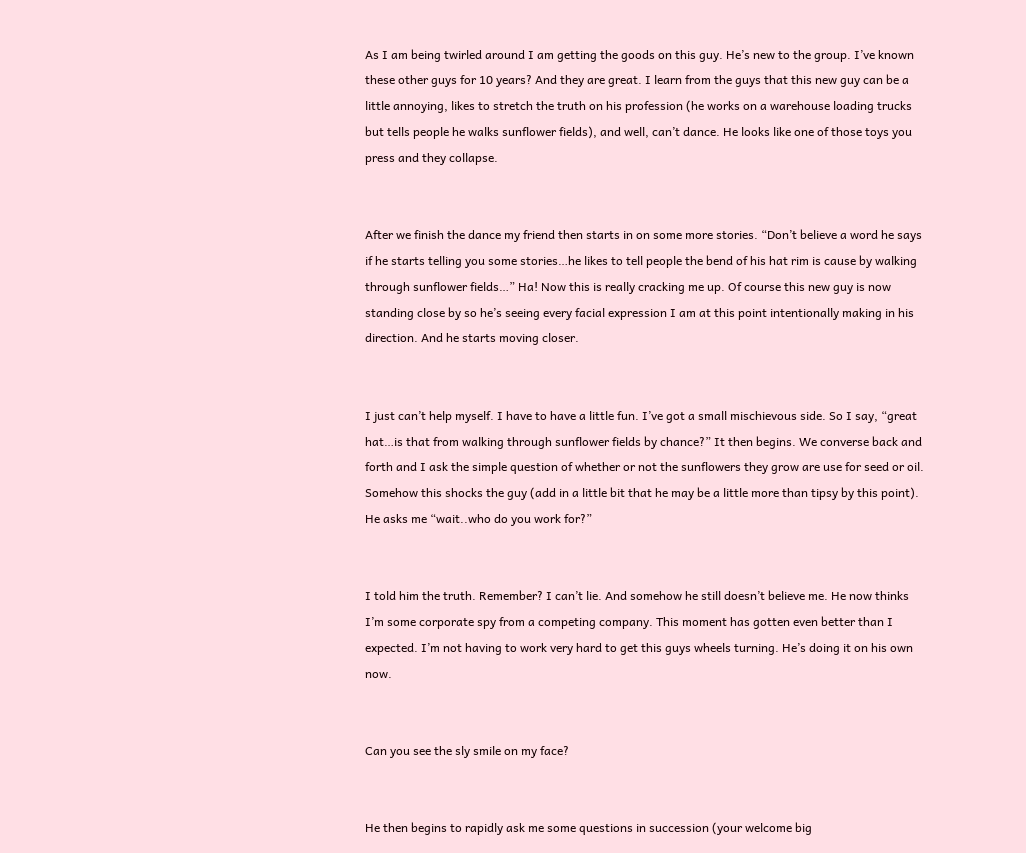As I am being twirled around I am getting the goods on this guy. He’s new to the group. I’ve known these other guys for 10 years? And they are great. I learn from the guys that this new guy can be a little annoying, likes to stretch the truth on his profession (he works on a warehouse loading trucks but tells people he walks sunflower fields), and well, can’t dance. He looks like one of those toys you press and they collapse.


After we finish the dance my friend then starts in on some more stories. “Don’t believe a word he says if he starts telling you some stories…he likes to tell people the bend of his hat rim is cause by walking through sunflower fields…” Ha! Now this is really cracking me up. Of course this new guy is now standing close by so he’s seeing every facial expression I am at this point intentionally making in his direction. And he starts moving closer.


I just can’t help myself. I have to have a little fun. I’ve got a small mischievous side. So I say, “great hat…is that from walking through sunflower fields by chance?” It then begins. We converse back and forth and I ask the simple question of whether or not the sunflowers they grow are use for seed or oil. Somehow this shocks the guy (add in a little bit that he may be a little more than tipsy by this point). He asks me “wait..who do you work for?”


I told him the truth. Remember? I can’t lie. And somehow he still doesn’t believe me. He now thinks I’m some corporate spy from a competing company. This moment has gotten even better than I expected. I’m not having to work very hard to get this guys wheels turning. He’s doing it on his own now.


Can you see the sly smile on my face?


He then begins to rapidly ask me some questions in succession (your welcome big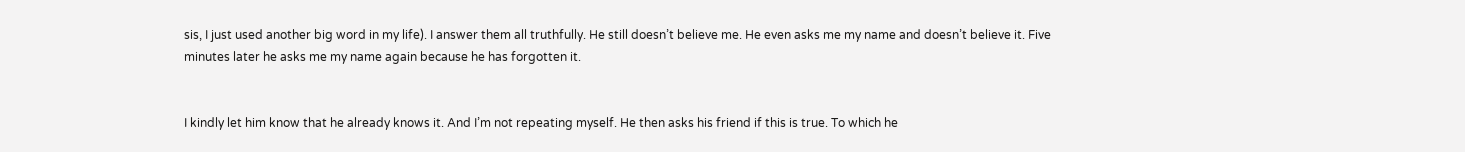sis, I just used another big word in my life). I answer them all truthfully. He still doesn’t believe me. He even asks me my name and doesn’t believe it. Five minutes later he asks me my name again because he has forgotten it.


I kindly let him know that he already knows it. And I’m not repeating myself. He then asks his friend if this is true. To which he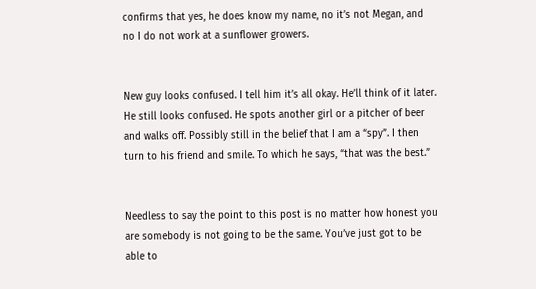confirms that yes, he does know my name, no it’s not Megan, and no I do not work at a sunflower growers.


New guy looks confused. I tell him it’s all okay. He’ll think of it later. He still looks confused. He spots another girl or a pitcher of beer and walks off. Possibly still in the belief that I am a “spy”. I then turn to his friend and smile. To which he says, “that was the best.”


Needless to say the point to this post is no matter how honest you are somebody is not going to be the same. You’ve just got to be able to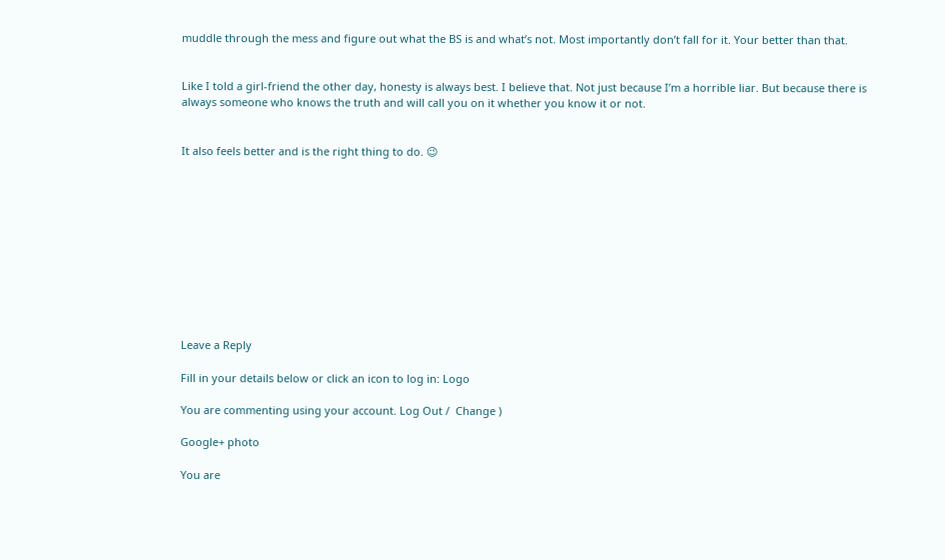muddle through the mess and figure out what the BS is and what’s not. Most importantly don’t fall for it. Your better than that.


Like I told a girl-friend the other day, honesty is always best. I believe that. Not just because I’m a horrible liar. But because there is always someone who knows the truth and will call you on it whether you know it or not.


It also feels better and is the right thing to do. 😉











Leave a Reply

Fill in your details below or click an icon to log in: Logo

You are commenting using your account. Log Out /  Change )

Google+ photo

You are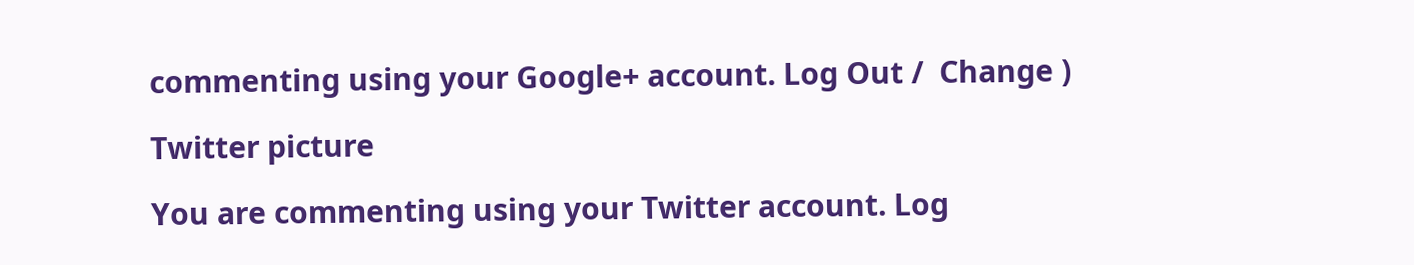commenting using your Google+ account. Log Out /  Change )

Twitter picture

You are commenting using your Twitter account. Log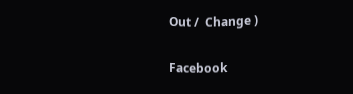Out /  Change )

Facebook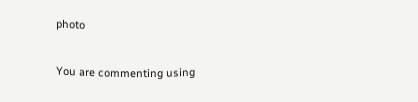photo

You are commenting using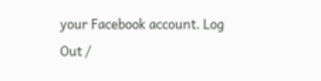your Facebook account. Log Out /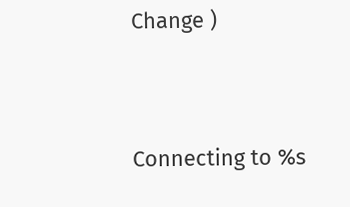Change )


Connecting to %s